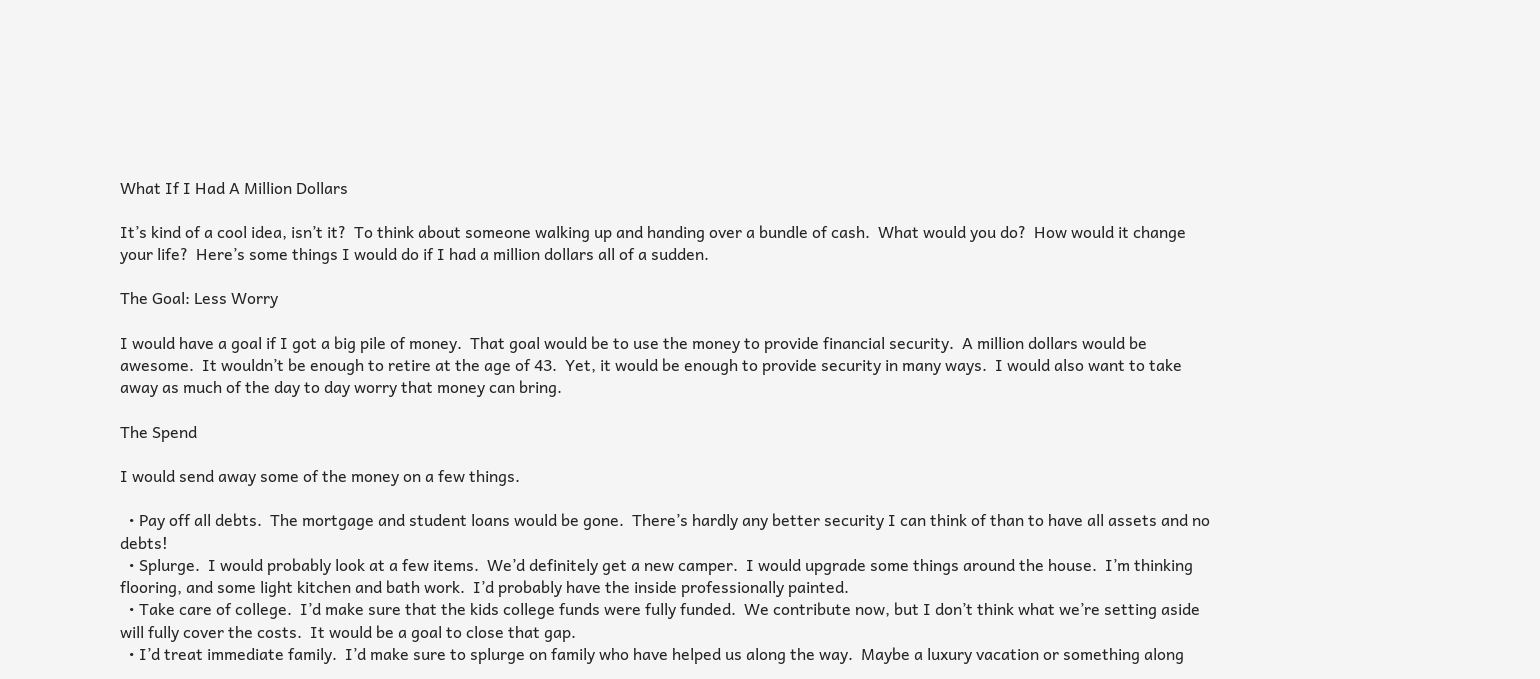What If I Had A Million Dollars

It’s kind of a cool idea, isn’t it?  To think about someone walking up and handing over a bundle of cash.  What would you do?  How would it change your life?  Here’s some things I would do if I had a million dollars all of a sudden.

The Goal: Less Worry

I would have a goal if I got a big pile of money.  That goal would be to use the money to provide financial security.  A million dollars would be awesome.  It wouldn’t be enough to retire at the age of 43.  Yet, it would be enough to provide security in many ways.  I would also want to take away as much of the day to day worry that money can bring.

The Spend

I would send away some of the money on a few things.

  • Pay off all debts.  The mortgage and student loans would be gone.  There’s hardly any better security I can think of than to have all assets and no debts!
  • Splurge.  I would probably look at a few items.  We’d definitely get a new camper.  I would upgrade some things around the house.  I’m thinking flooring, and some light kitchen and bath work.  I’d probably have the inside professionally painted.
  • Take care of college.  I’d make sure that the kids college funds were fully funded.  We contribute now, but I don’t think what we’re setting aside will fully cover the costs.  It would be a goal to close that gap.
  • I’d treat immediate family.  I’d make sure to splurge on family who have helped us along the way.  Maybe a luxury vacation or something along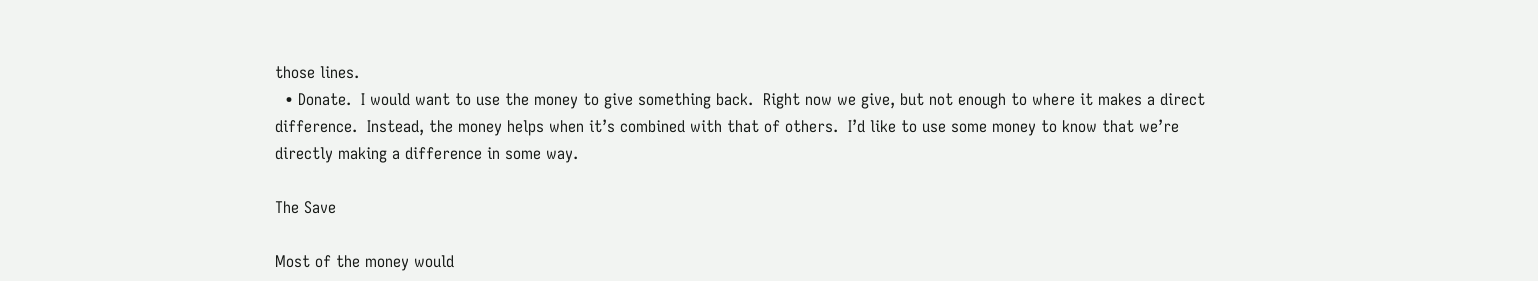those lines.
  • Donate.  I would want to use the money to give something back.  Right now we give, but not enough to where it makes a direct difference.  Instead, the money helps when it’s combined with that of others.  I’d like to use some money to know that we’re directly making a difference in some way.

The Save

Most of the money would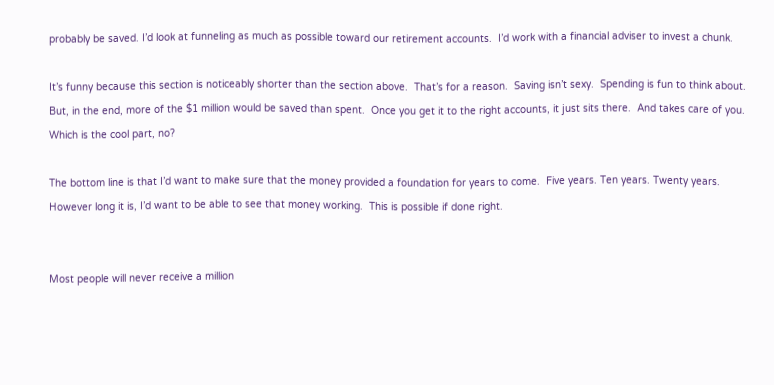probably be saved. I’d look at funneling as much as possible toward our retirement accounts.  I’d work with a financial adviser to invest a chunk.

It’s funny because this section is noticeably shorter than the section above.  That’s for a reason.  Saving isn’t sexy.  Spending is fun to think about.  But, in the end, more of the $1 million would be saved than spent.  Once you get it to the right accounts, it just sits there.  And takes care of you.  Which is the cool part, no?

The bottom line is that I’d want to make sure that the money provided a foundation for years to come.  Five years. Ten years. Twenty years. However long it is, I’d want to be able to see that money working.  This is possible if done right.


Most people will never receive a million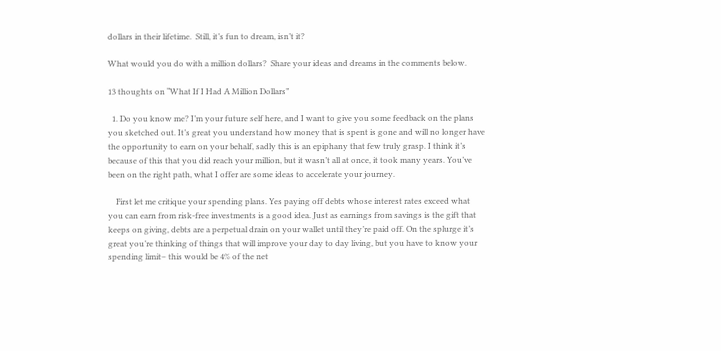dollars in their lifetime.  Still, it’s fun to dream, isn’t it?

What would you do with a million dollars?  Share your ideas and dreams in the comments below.

13 thoughts on “What If I Had A Million Dollars”

  1. Do you know me? I’m your future self here, and I want to give you some feedback on the plans you sketched out. It’s great you understand how money that is spent is gone and will no longer have the opportunity to earn on your behalf, sadly this is an epiphany that few truly grasp. I think it’s because of this that you did reach your million, but it wasn’t all at once, it took many years. You’ve been on the right path, what I offer are some ideas to accelerate your journey.

    First let me critique your spending plans. Yes paying off debts whose interest rates exceed what you can earn from risk-free investments is a good idea. Just as earnings from savings is the gift that keeps on giving, debts are a perpetual drain on your wallet until they’re paid off. On the splurge it’s great you’re thinking of things that will improve your day to day living, but you have to know your spending limit– this would be 4% of the net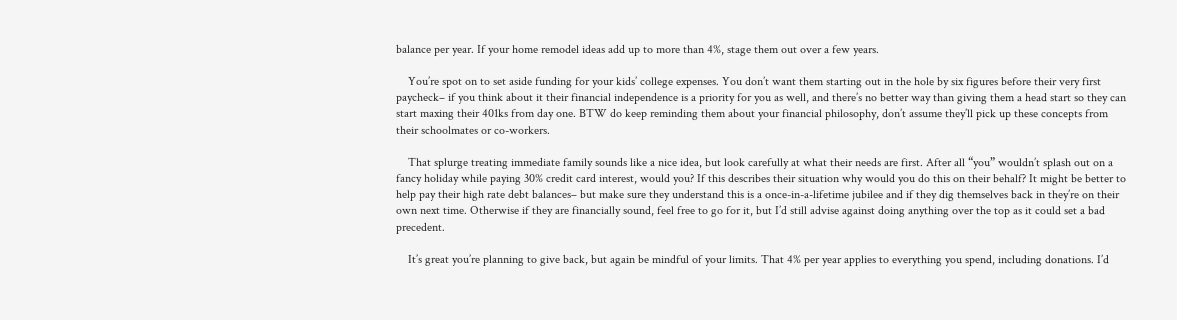balance per year. If your home remodel ideas add up to more than 4%, stage them out over a few years.

    You’re spot on to set aside funding for your kids’ college expenses. You don’t want them starting out in the hole by six figures before their very first paycheck– if you think about it their financial independence is a priority for you as well, and there’s no better way than giving them a head start so they can start maxing their 401ks from day one. BTW do keep reminding them about your financial philosophy, don’t assume they’ll pick up these concepts from their schoolmates or co-workers.

    That splurge treating immediate family sounds like a nice idea, but look carefully at what their needs are first. After all “you” wouldn’t splash out on a fancy holiday while paying 30% credit card interest, would you? If this describes their situation why would you do this on their behalf? It might be better to help pay their high rate debt balances– but make sure they understand this is a once-in-a-lifetime jubilee and if they dig themselves back in they’re on their own next time. Otherwise if they are financially sound, feel free to go for it, but I’d still advise against doing anything over the top as it could set a bad precedent.

    It’s great you’re planning to give back, but again be mindful of your limits. That 4% per year applies to everything you spend, including donations. I’d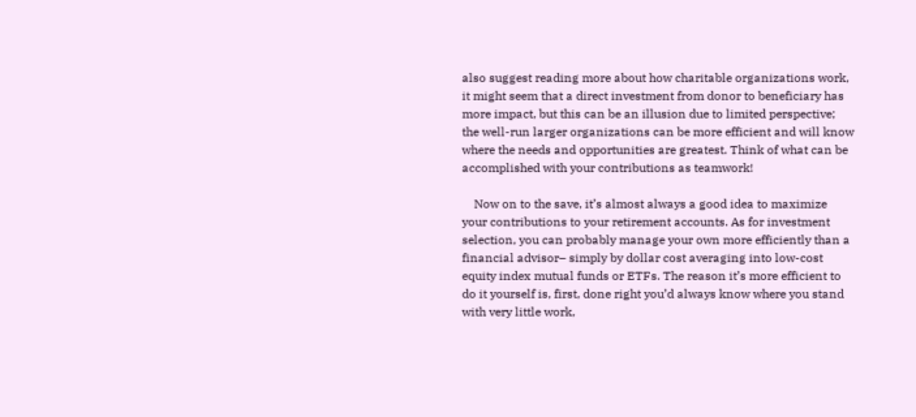also suggest reading more about how charitable organizations work, it might seem that a direct investment from donor to beneficiary has more impact, but this can be an illusion due to limited perspective; the well-run larger organizations can be more efficient and will know where the needs and opportunities are greatest. Think of what can be accomplished with your contributions as teamwork!

    Now on to the save, it’s almost always a good idea to maximize your contributions to your retirement accounts. As for investment selection, you can probably manage your own more efficiently than a financial advisor– simply by dollar cost averaging into low-cost equity index mutual funds or ETFs. The reason it’s more efficient to do it yourself is, first, done right you’d always know where you stand with very little work,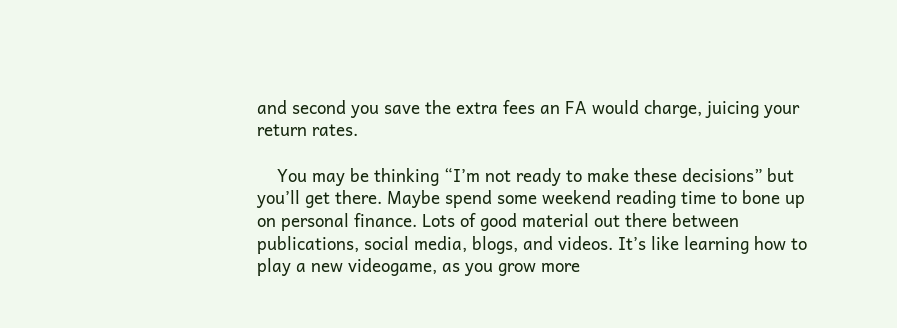and second you save the extra fees an FA would charge, juicing your return rates.

    You may be thinking “I’m not ready to make these decisions” but you’ll get there. Maybe spend some weekend reading time to bone up on personal finance. Lots of good material out there between publications, social media, blogs, and videos. It’s like learning how to play a new videogame, as you grow more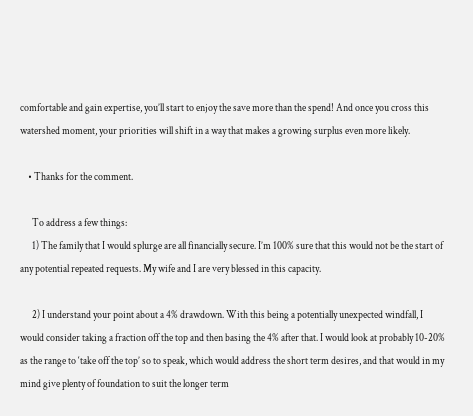comfortable and gain expertise, you’ll start to enjoy the save more than the spend! And once you cross this watershed moment, your priorities will shift in a way that makes a growing surplus even more likely.

    • Thanks for the comment.

      To address a few things:
      1) The family that I would splurge are all financially secure. I’m 100% sure that this would not be the start of any potential repeated requests. My wife and I are very blessed in this capacity.

      2) I understand your point about a 4% drawdown. With this being a potentially unexpected windfall, I would consider taking a fraction off the top and then basing the 4% after that. I would look at probably 10-20% as the range to ‘take off the top’ so to speak, which would address the short term desires, and that would in my mind give plenty of foundation to suit the longer term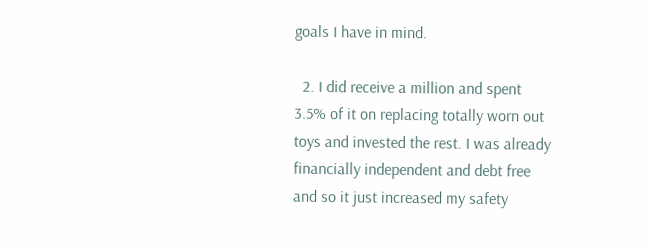goals I have in mind.

  2. I did receive a million and spent 3.5% of it on replacing totally worn out toys and invested the rest. I was already financially independent and debt free and so it just increased my safety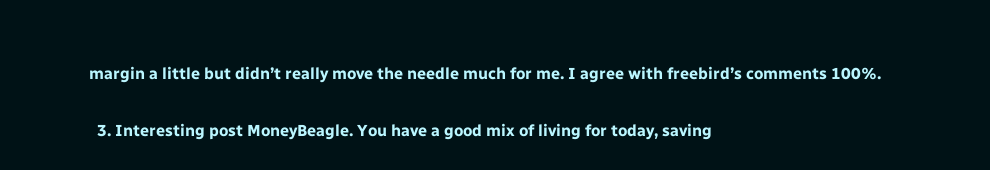margin a little but didn’t really move the needle much for me. I agree with freebird’s comments 100%.

  3. Interesting post MoneyBeagle. You have a good mix of living for today, saving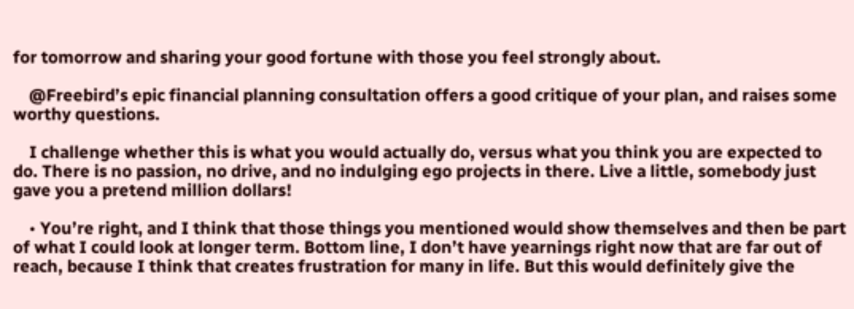for tomorrow and sharing your good fortune with those you feel strongly about.

    @Freebird’s epic financial planning consultation offers a good critique of your plan, and raises some worthy questions.

    I challenge whether this is what you would actually do, versus what you think you are expected to do. There is no passion, no drive, and no indulging ego projects in there. Live a little, somebody just gave you a pretend million dollars!

    • You’re right, and I think that those things you mentioned would show themselves and then be part of what I could look at longer term. Bottom line, I don’t have yearnings right now that are far out of reach, because I think that creates frustration for many in life. But this would definitely give the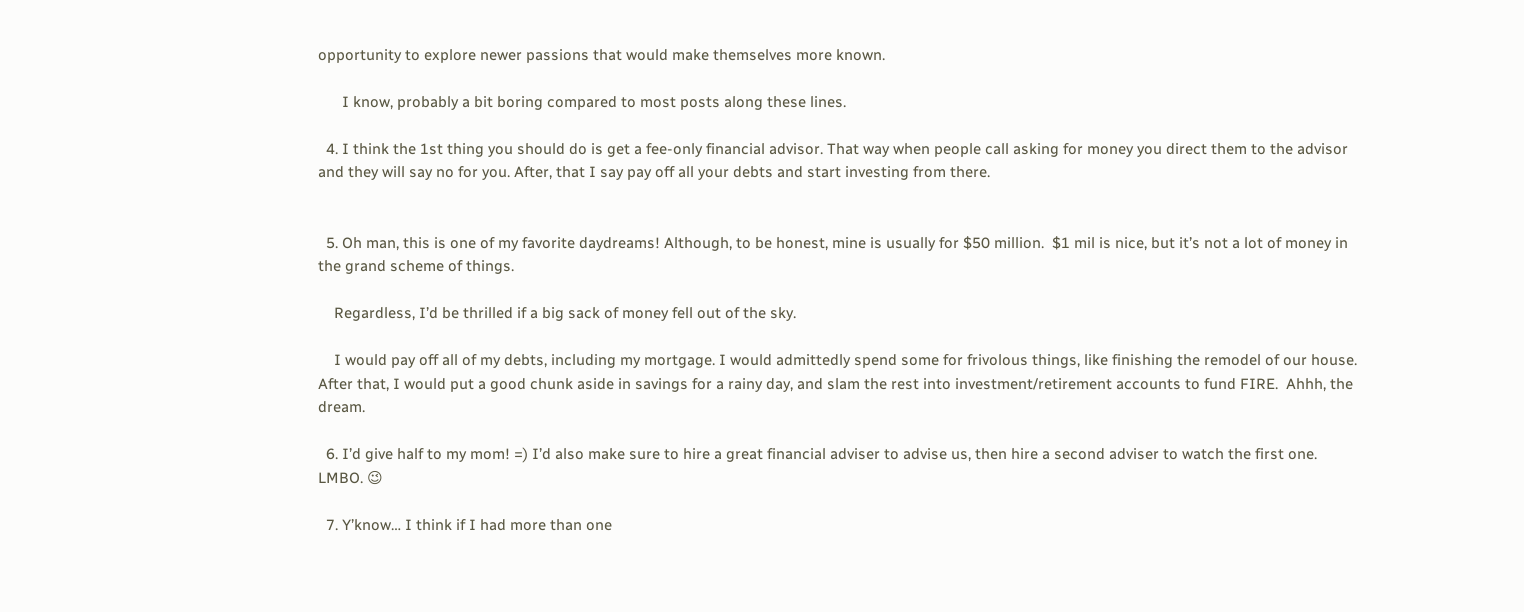opportunity to explore newer passions that would make themselves more known.

      I know, probably a bit boring compared to most posts along these lines.

  4. I think the 1st thing you should do is get a fee-only financial advisor. That way when people call asking for money you direct them to the advisor and they will say no for you. After, that I say pay off all your debts and start investing from there.


  5. Oh man, this is one of my favorite daydreams! Although, to be honest, mine is usually for $50 million.  $1 mil is nice, but it’s not a lot of money in the grand scheme of things.

    Regardless, I’d be thrilled if a big sack of money fell out of the sky.

    I would pay off all of my debts, including my mortgage. I would admittedly spend some for frivolous things, like finishing the remodel of our house. After that, I would put a good chunk aside in savings for a rainy day, and slam the rest into investment/retirement accounts to fund FIRE.  Ahhh, the dream.

  6. I’d give half to my mom! =) I’d also make sure to hire a great financial adviser to advise us, then hire a second adviser to watch the first one. LMBO. 😉

  7. Y’know… I think if I had more than one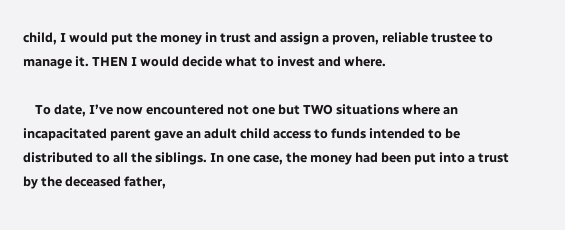child, I would put the money in trust and assign a proven, reliable trustee to manage it. THEN I would decide what to invest and where.

    To date, I’ve now encountered not one but TWO situations where an incapacitated parent gave an adult child access to funds intended to be distributed to all the siblings. In one case, the money had been put into a trust by the deceased father,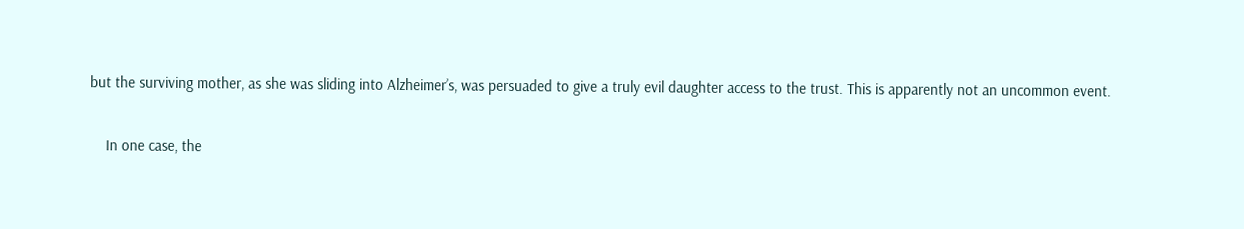but the surviving mother, as she was sliding into Alzheimer’s, was persuaded to give a truly evil daughter access to the trust. This is apparently not an uncommon event.

    In one case, the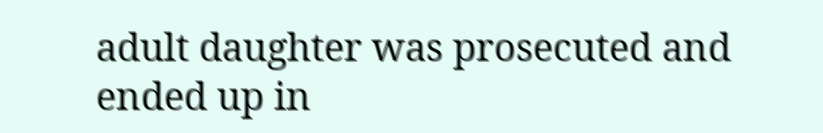adult daughter was prosecuted and ended up in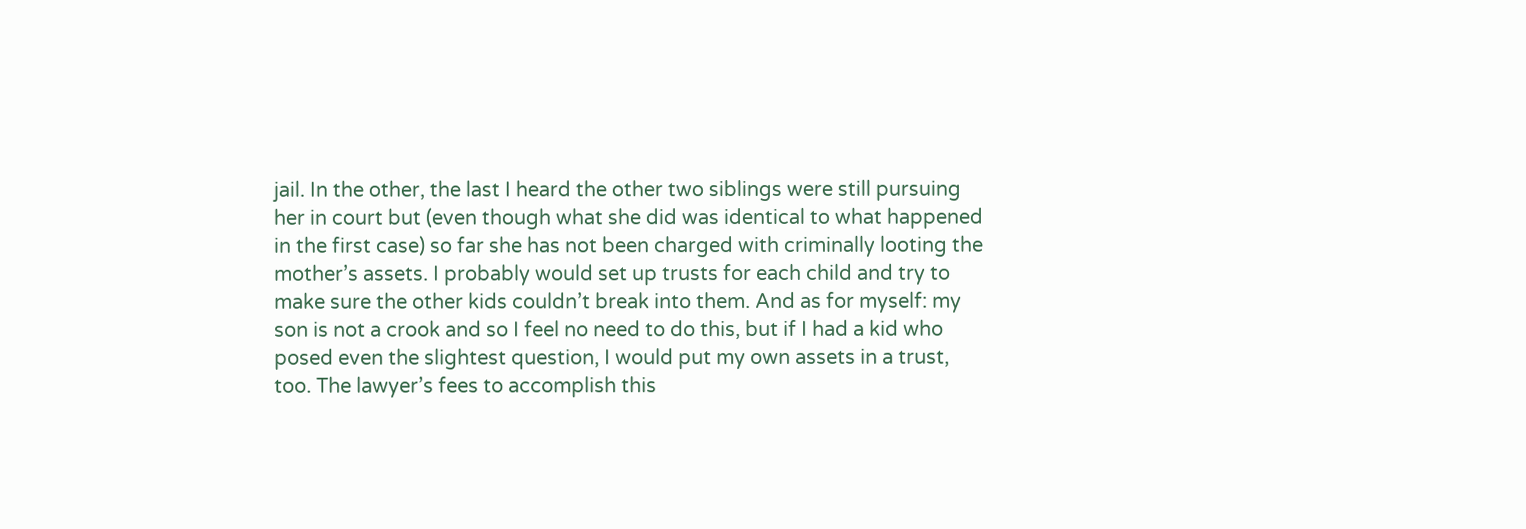jail. In the other, the last I heard the other two siblings were still pursuing her in court but (even though what she did was identical to what happened in the first case) so far she has not been charged with criminally looting the mother’s assets. I probably would set up trusts for each child and try to make sure the other kids couldn’t break into them. And as for myself: my son is not a crook and so I feel no need to do this, but if I had a kid who posed even the slightest question, I would put my own assets in a trust, too. The lawyer’s fees to accomplish this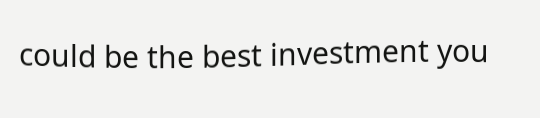could be the best investment you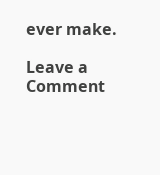ever make.

Leave a Comment